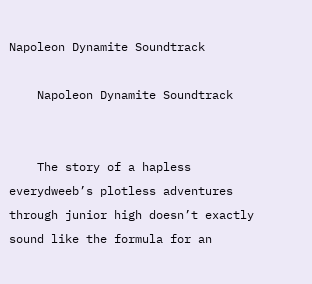Napoleon Dynamite Soundtrack

    Napoleon Dynamite Soundtrack


    The story of a hapless everydweeb’s plotless adventures through junior high doesn’t exactly sound like the formula for an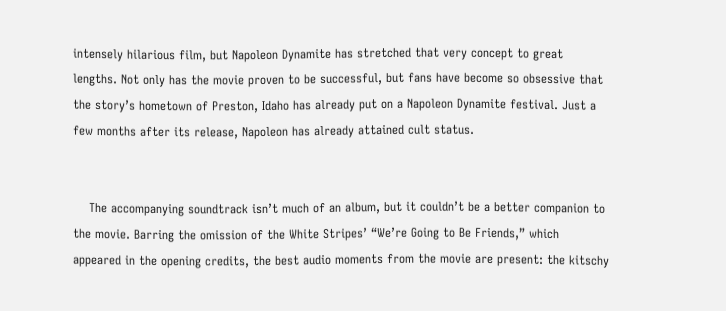intensely hilarious film, but Napoleon Dynamite has stretched that very concept to great lengths. Not only has the movie proven to be successful, but fans have become so obsessive that the story’s hometown of Preston, Idaho has already put on a Napoleon Dynamite festival. Just a few months after its release, Napoleon has already attained cult status.


    The accompanying soundtrack isn’t much of an album, but it couldn’t be a better companion to the movie. Barring the omission of the White Stripes’ “We’re Going to Be Friends,” which appeared in the opening credits, the best audio moments from the movie are present: the kitschy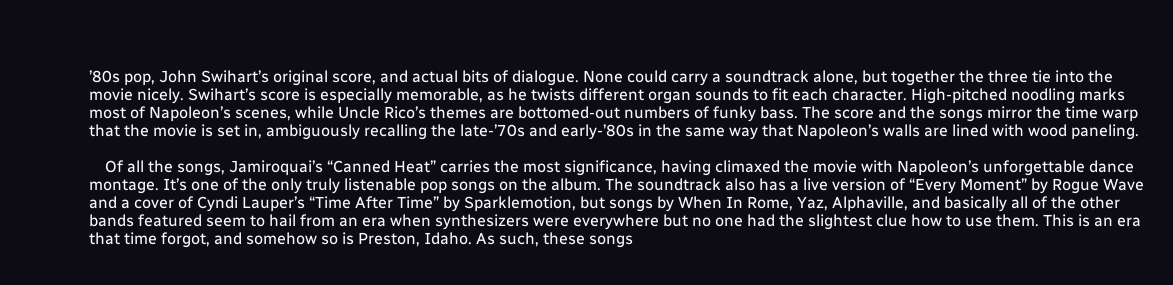’80s pop, John Swihart’s original score, and actual bits of dialogue. None could carry a soundtrack alone, but together the three tie into the movie nicely. Swihart’s score is especially memorable, as he twists different organ sounds to fit each character. High-pitched noodling marks most of Napoleon’s scenes, while Uncle Rico’s themes are bottomed-out numbers of funky bass. The score and the songs mirror the time warp that the movie is set in, ambiguously recalling the late-’70s and early-’80s in the same way that Napoleon’s walls are lined with wood paneling.

    Of all the songs, Jamiroquai’s “Canned Heat” carries the most significance, having climaxed the movie with Napoleon’s unforgettable dance montage. It’s one of the only truly listenable pop songs on the album. The soundtrack also has a live version of “Every Moment” by Rogue Wave and a cover of Cyndi Lauper’s “Time After Time” by Sparklemotion, but songs by When In Rome, Yaz, Alphaville, and basically all of the other bands featured seem to hail from an era when synthesizers were everywhere but no one had the slightest clue how to use them. This is an era that time forgot, and somehow so is Preston, Idaho. As such, these songs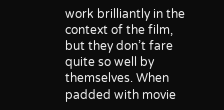work brilliantly in the context of the film, but they don’t fare quite so well by themselves. When padded with movie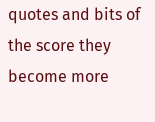quotes and bits of the score they become more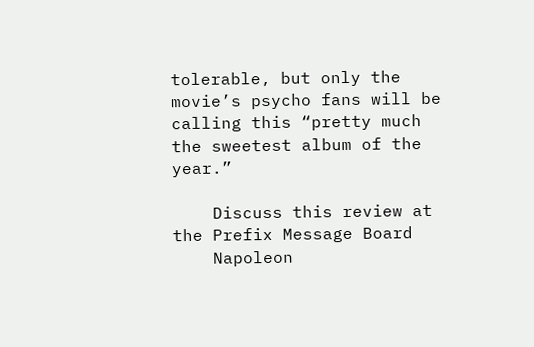tolerable, but only the movie’s psycho fans will be calling this “pretty much the sweetest album of the year.”

    Discuss this review at the Prefix Message Board
    Napoleon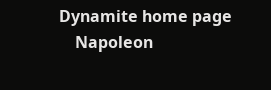Dynamite home page
    Napoleon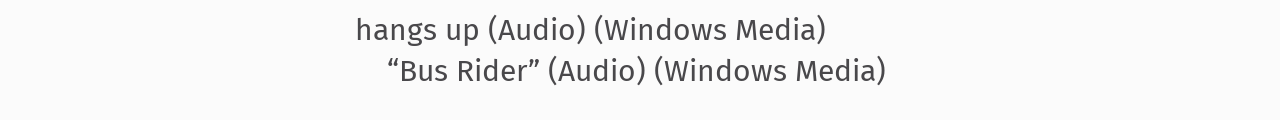hangs up (Audio) (Windows Media)
    “Bus Rider” (Audio) (Windows Media)